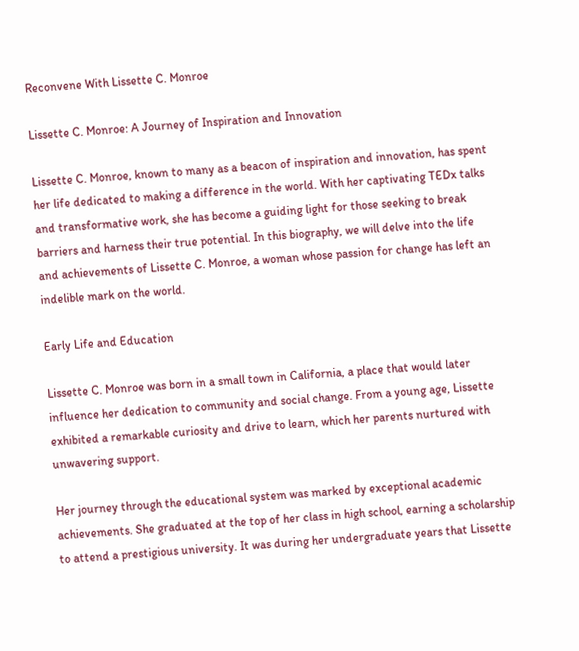Reconvene With Lissette C. Monroe

Lissette C. Monroe: A Journey of Inspiration and Innovation

Lissette C. Monroe, known to many as a beacon of inspiration and innovation, has spent her life dedicated to making a difference in the world. With her captivating TEDx talks and transformative work, she has become a guiding light for those seeking to break barriers and harness their true potential. In this biography, we will delve into the life and achievements of Lissette C. Monroe, a woman whose passion for change has left an indelible mark on the world.

Early Life and Education

Lissette C. Monroe was born in a small town in California, a place that would later influence her dedication to community and social change. From a young age, Lissette exhibited a remarkable curiosity and drive to learn, which her parents nurtured with unwavering support.

Her journey through the educational system was marked by exceptional academic achievements. She graduated at the top of her class in high school, earning a scholarship to attend a prestigious university. It was during her undergraduate years that Lissette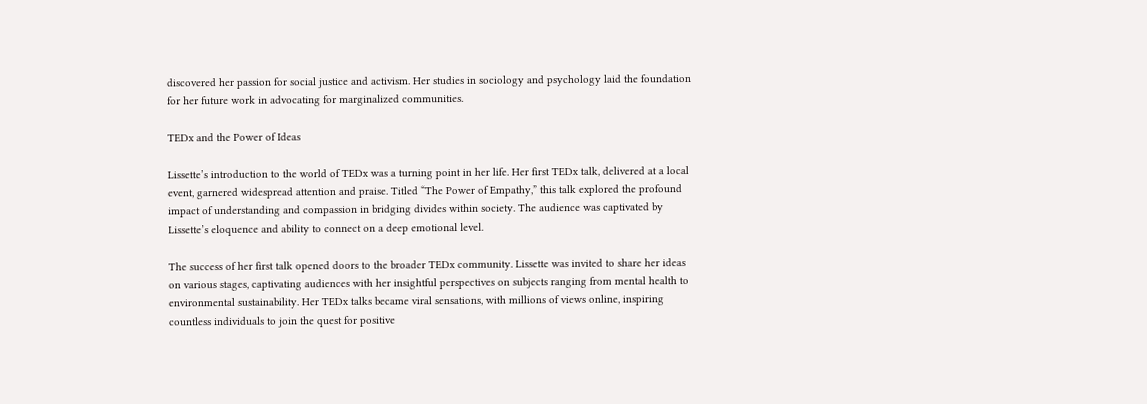discovered her passion for social justice and activism. Her studies in sociology and psychology laid the foundation for her future work in advocating for marginalized communities.

TEDx and the Power of Ideas

Lissette’s introduction to the world of TEDx was a turning point in her life. Her first TEDx talk, delivered at a local event, garnered widespread attention and praise. Titled “The Power of Empathy,” this talk explored the profound impact of understanding and compassion in bridging divides within society. The audience was captivated by Lissette’s eloquence and ability to connect on a deep emotional level.

The success of her first talk opened doors to the broader TEDx community. Lissette was invited to share her ideas on various stages, captivating audiences with her insightful perspectives on subjects ranging from mental health to environmental sustainability. Her TEDx talks became viral sensations, with millions of views online, inspiring countless individuals to join the quest for positive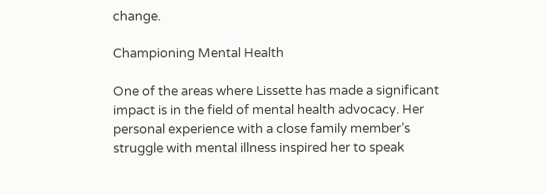change.

Championing Mental Health

One of the areas where Lissette has made a significant impact is in the field of mental health advocacy. Her personal experience with a close family member’s struggle with mental illness inspired her to speak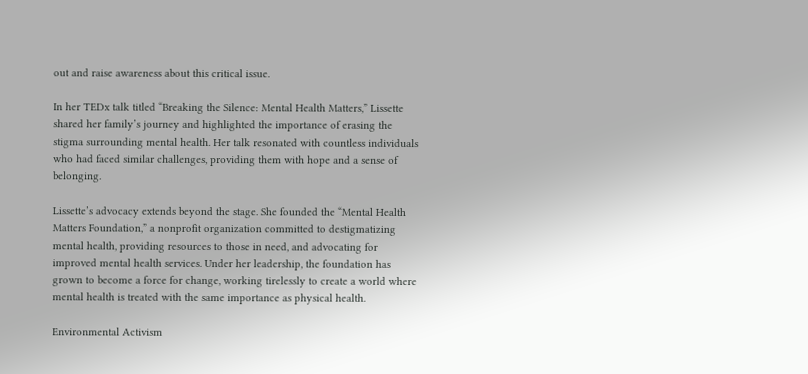out and raise awareness about this critical issue.

In her TEDx talk titled “Breaking the Silence: Mental Health Matters,” Lissette shared her family’s journey and highlighted the importance of erasing the stigma surrounding mental health. Her talk resonated with countless individuals who had faced similar challenges, providing them with hope and a sense of belonging.

Lissette’s advocacy extends beyond the stage. She founded the “Mental Health Matters Foundation,” a nonprofit organization committed to destigmatizing mental health, providing resources to those in need, and advocating for improved mental health services. Under her leadership, the foundation has grown to become a force for change, working tirelessly to create a world where mental health is treated with the same importance as physical health.

Environmental Activism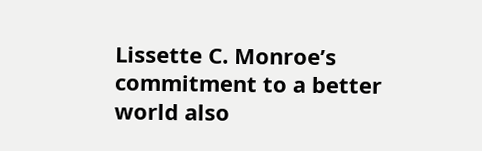Lissette C. Monroe’s commitment to a better world also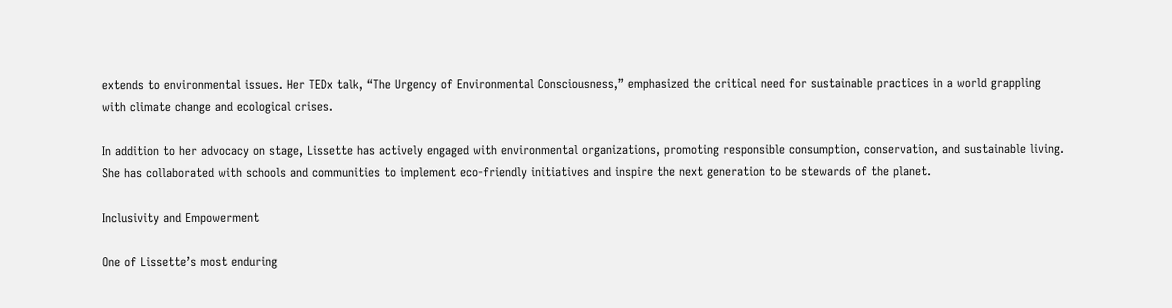extends to environmental issues. Her TEDx talk, “The Urgency of Environmental Consciousness,” emphasized the critical need for sustainable practices in a world grappling with climate change and ecological crises.

In addition to her advocacy on stage, Lissette has actively engaged with environmental organizations, promoting responsible consumption, conservation, and sustainable living. She has collaborated with schools and communities to implement eco-friendly initiatives and inspire the next generation to be stewards of the planet.

Inclusivity and Empowerment

One of Lissette’s most enduring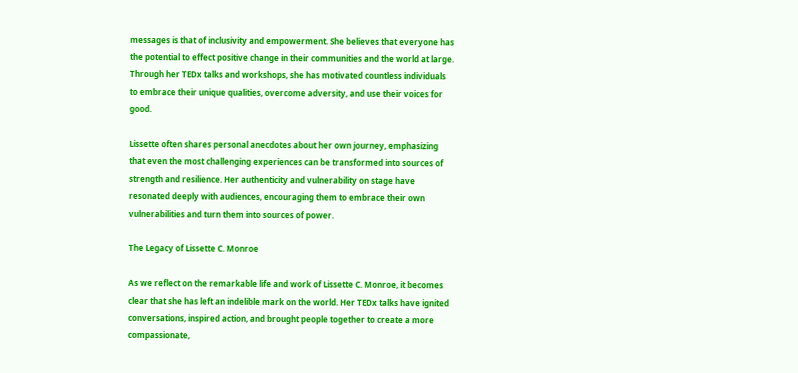messages is that of inclusivity and empowerment. She believes that everyone has the potential to effect positive change in their communities and the world at large. Through her TEDx talks and workshops, she has motivated countless individuals to embrace their unique qualities, overcome adversity, and use their voices for good.

Lissette often shares personal anecdotes about her own journey, emphasizing that even the most challenging experiences can be transformed into sources of strength and resilience. Her authenticity and vulnerability on stage have resonated deeply with audiences, encouraging them to embrace their own vulnerabilities and turn them into sources of power.

The Legacy of Lissette C. Monroe

As we reflect on the remarkable life and work of Lissette C. Monroe, it becomes clear that she has left an indelible mark on the world. Her TEDx talks have ignited conversations, inspired action, and brought people together to create a more compassionate,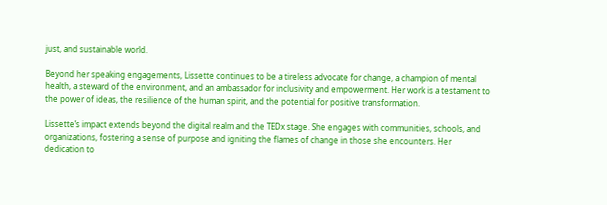just, and sustainable world.

Beyond her speaking engagements, Lissette continues to be a tireless advocate for change, a champion of mental health, a steward of the environment, and an ambassador for inclusivity and empowerment. Her work is a testament to the power of ideas, the resilience of the human spirit, and the potential for positive transformation.

Lissette’s impact extends beyond the digital realm and the TEDx stage. She engages with communities, schools, and organizations, fostering a sense of purpose and igniting the flames of change in those she encounters. Her dedication to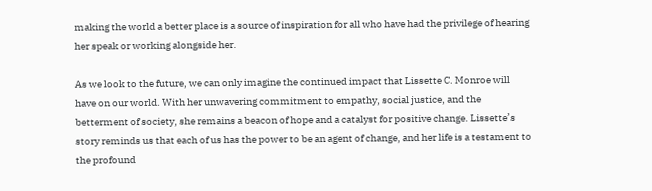making the world a better place is a source of inspiration for all who have had the privilege of hearing her speak or working alongside her.

As we look to the future, we can only imagine the continued impact that Lissette C. Monroe will have on our world. With her unwavering commitment to empathy, social justice, and the betterment of society, she remains a beacon of hope and a catalyst for positive change. Lissette’s story reminds us that each of us has the power to be an agent of change, and her life is a testament to the profound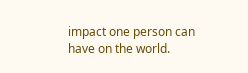impact one person can have on the world.